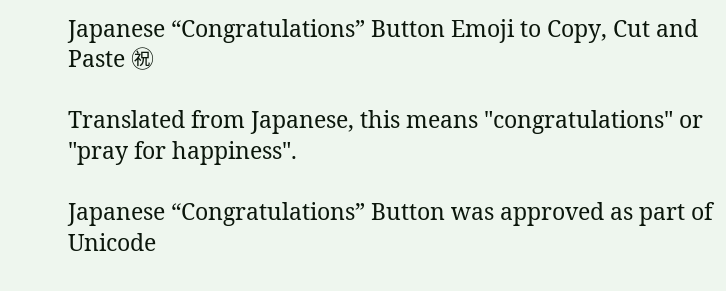Japanese “Congratulations” Button Emoji to Copy, Cut and Paste ㊗

Translated from Japanese, this means "congratulations" or "pray for happiness".

Japanese “Congratulations” Button was approved as part of Unicode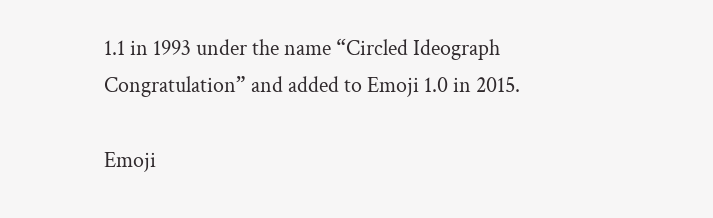1.1 in 1993 under the name “Circled Ideograph Congratulation” and added to Emoji 1.0 in 2015.

Emoji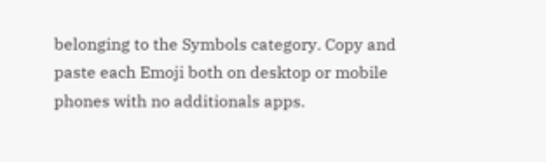belonging to the Symbols category. Copy and paste each Emoji both on desktop or mobile phones with no additionals apps.